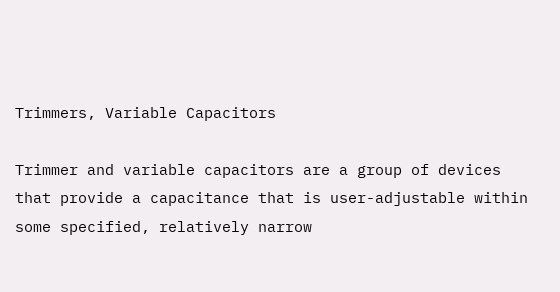Trimmers, Variable Capacitors

Trimmer and variable capacitors are a group of devices that provide a capacitance that is user-adjustable within some specified, relatively narrow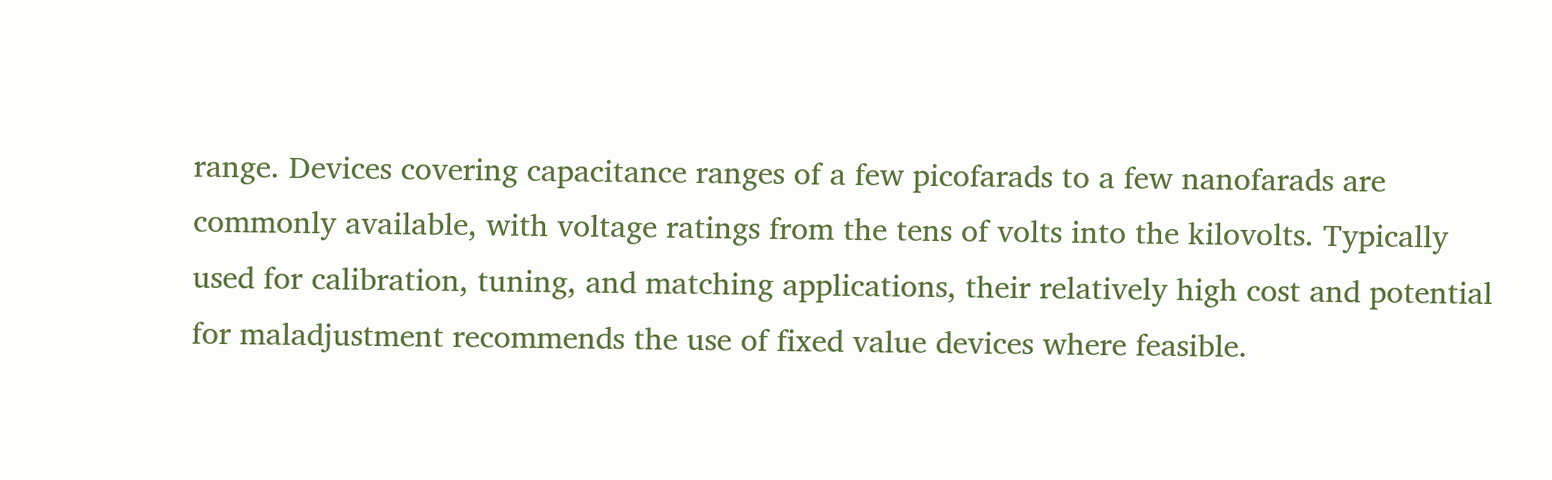range. Devices covering capacitance ranges of a few picofarads to a few nanofarads are commonly available, with voltage ratings from the tens of volts into the kilovolts. Typically used for calibration, tuning, and matching applications, their relatively high cost and potential for maladjustment recommends the use of fixed value devices where feasible.